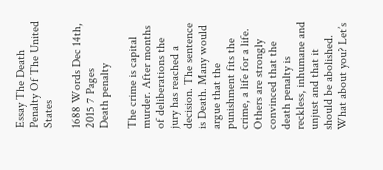Essay The Death Penalty Of The United States

1688 Words Dec 14th, 2015 7 Pages
Death penalty

The crime is capital murder. After months of deliberations the jury has reached a decision. The sentence is Death. Many would argue that the punishment fits the crime, a life for a life. Others are strongly convinced that the death penalty is reckless, inhumane and unjust and that it should be abolished. What about you? Let’s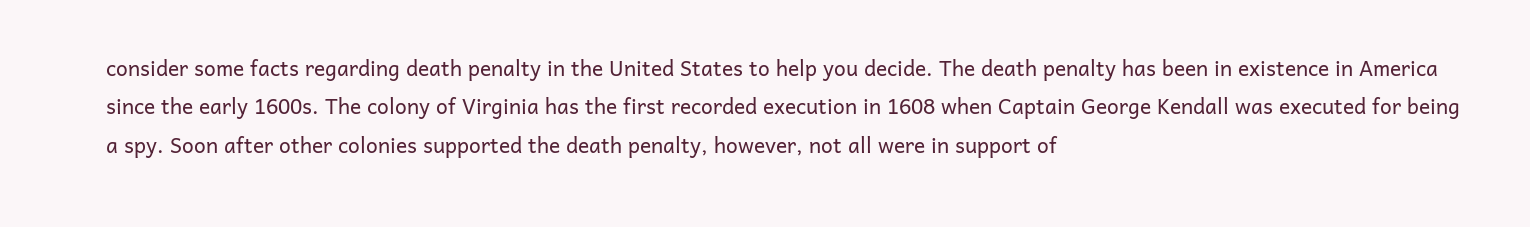consider some facts regarding death penalty in the United States to help you decide. The death penalty has been in existence in America since the early 1600s. The colony of Virginia has the first recorded execution in 1608 when Captain George Kendall was executed for being a spy. Soon after other colonies supported the death penalty, however, not all were in support of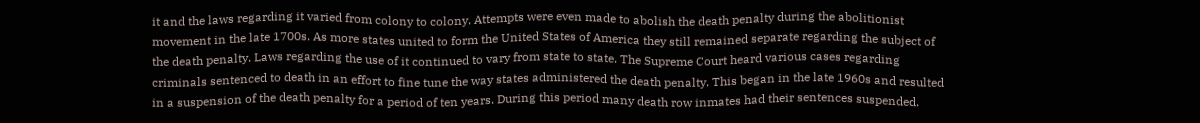it and the laws regarding it varied from colony to colony. Attempts were even made to abolish the death penalty during the abolitionist movement in the late 1700s. As more states united to form the United States of America they still remained separate regarding the subject of the death penalty. Laws regarding the use of it continued to vary from state to state. The Supreme Court heard various cases regarding criminals sentenced to death in an effort to fine tune the way states administered the death penalty. This began in the late 1960s and resulted in a suspension of the death penalty for a period of ten years. During this period many death row inmates had their sentences suspended.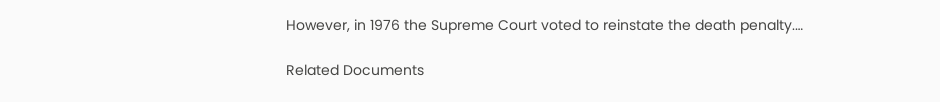However, in 1976 the Supreme Court voted to reinstate the death penalty.…

Related Documents